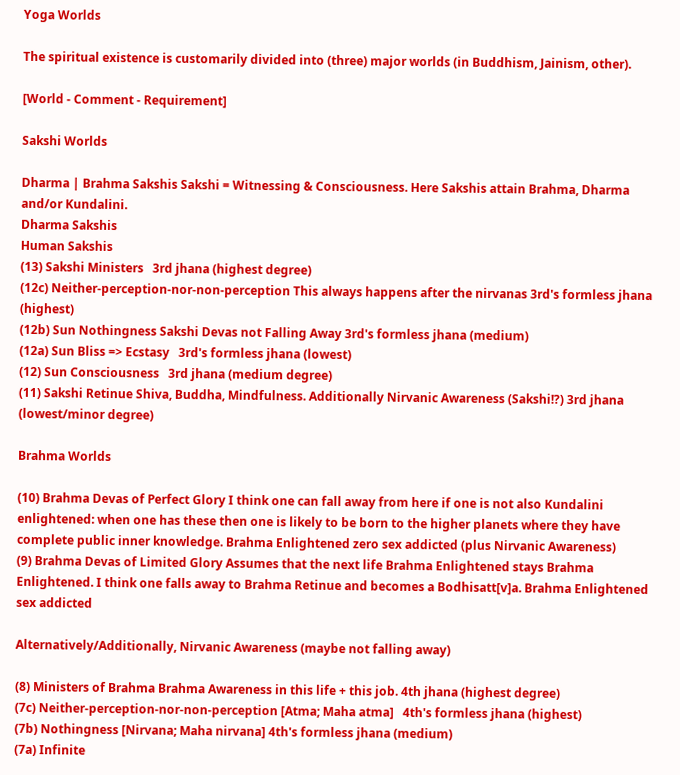Yoga Worlds

The spiritual existence is customarily divided into (three) major worlds (in Buddhism, Jainism, other).

[World - Comment - Requirement]

Sakshi Worlds

Dharma | Brahma Sakshis Sakshi = Witnessing & Consciousness. Here Sakshis attain Brahma, Dharma and/or Kundalini.
Dharma Sakshis
Human Sakshis
(13) Sakshi Ministers   3rd jhana (highest degree)
(12c) Neither-perception-nor-non-perception This always happens after the nirvanas 3rd's formless jhana (highest)
(12b) Sun Nothingness Sakshi Devas not Falling Away 3rd's formless jhana (medium)
(12a) Sun Bliss => Ecstasy   3rd's formless jhana (lowest)
(12) Sun Consciousness   3rd jhana (medium degree)
(11) Sakshi Retinue Shiva, Buddha, Mindfulness. Additionally Nirvanic Awareness (Sakshi!?) 3rd jhana (lowest/minor degree)

Brahma Worlds

(10) Brahma Devas of Perfect Glory I think one can fall away from here if one is not also Kundalini enlightened: when one has these then one is likely to be born to the higher planets where they have complete public inner knowledge. Brahma Enlightened zero sex addicted (plus Nirvanic Awareness)
(9) Brahma Devas of Limited Glory Assumes that the next life Brahma Enlightened stays Brahma Enlightened. I think one falls away to Brahma Retinue and becomes a Bodhisatt[v]a. Brahma Enlightened sex addicted

Alternatively/Additionally, Nirvanic Awareness (maybe not falling away)

(8) Ministers of Brahma Brahma Awareness in this life + this job. 4th jhana (highest degree)
(7c) Neither-perception-nor-non-perception [Atma; Maha atma]   4th's formless jhana (highest)
(7b) Nothingness [Nirvana; Maha nirvana] 4th's formless jhana (medium)
(7a) Infinite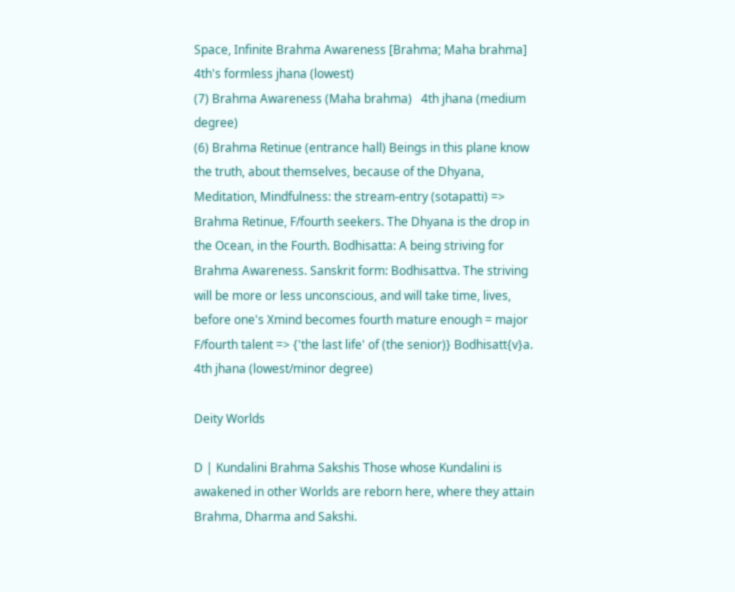Space, Infinite Brahma Awareness [Brahma; Maha brahma] 4th's formless jhana (lowest)
(7) Brahma Awareness (Maha brahma)   4th jhana (medium degree)
(6) Brahma Retinue (entrance hall) Beings in this plane know the truth, about themselves, because of the Dhyana, Meditation, Mindfulness: the stream-entry (sotapatti) => Brahma Retinue, F/fourth seekers. The Dhyana is the drop in the Ocean, in the Fourth. Bodhisatta: A being striving for Brahma Awareness. Sanskrit form: Bodhisattva. The striving will be more or less unconscious, and will take time, lives, before one's Xmind becomes fourth mature enough = major F/fourth talent => {'the last life' of (the senior)} Bodhisatt{v}a. 4th jhana (lowest/minor degree)

Deity Worlds

D | Kundalini Brahma Sakshis Those whose Kundalini is awakened in other Worlds are reborn here, where they attain Brahma, Dharma and Sakshi.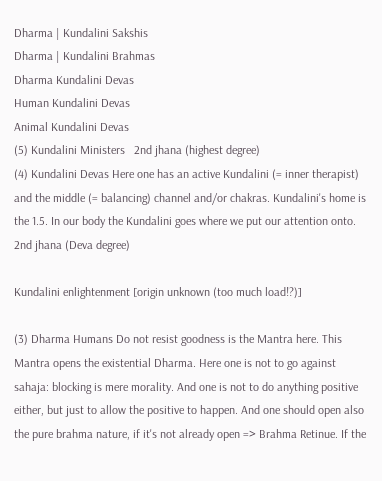Dharma | Kundalini Sakshis
Dharma | Kundalini Brahmas
Dharma Kundalini Devas
Human Kundalini Devas
Animal Kundalini Devas
(5) Kundalini Ministers   2nd jhana (highest degree)
(4) Kundalini Devas Here one has an active Kundalini (= inner therapist) and the middle (= balancing) channel and/or chakras. Kundalini's home is the 1.5. In our body the Kundalini goes where we put our attention onto. 2nd jhana (Deva degree)

Kundalini enlightenment [origin unknown (too much load!?)]

(3) Dharma Humans Do not resist goodness is the Mantra here. This Mantra opens the existential Dharma. Here one is not to go against sahaja: blocking is mere morality. And one is not to do anything positive either, but just to allow the positive to happen. And one should open also the pure brahma nature, if it's not already open => Brahma Retinue. If the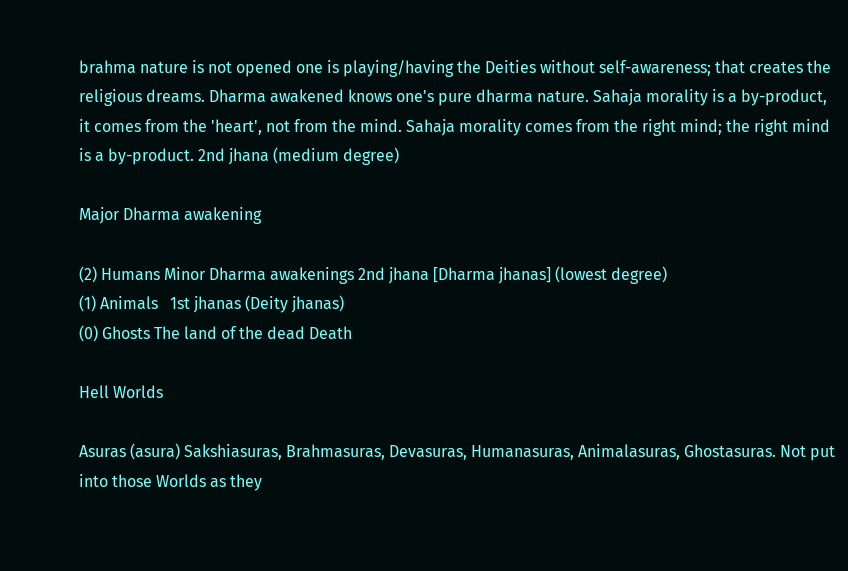brahma nature is not opened one is playing/having the Deities without self-awareness; that creates the religious dreams. Dharma awakened knows one's pure dharma nature. Sahaja morality is a by-product, it comes from the 'heart', not from the mind. Sahaja morality comes from the right mind; the right mind is a by-product. 2nd jhana (medium degree)

Major Dharma awakening

(2) Humans Minor Dharma awakenings 2nd jhana [Dharma jhanas] (lowest degree)
(1) Animals   1st jhanas (Deity jhanas)
(0) Ghosts The land of the dead Death

Hell Worlds

Asuras (asura) Sakshiasuras, Brahmasuras, Devasuras, Humanasuras, Animalasuras, Ghostasuras. Not put into those Worlds as they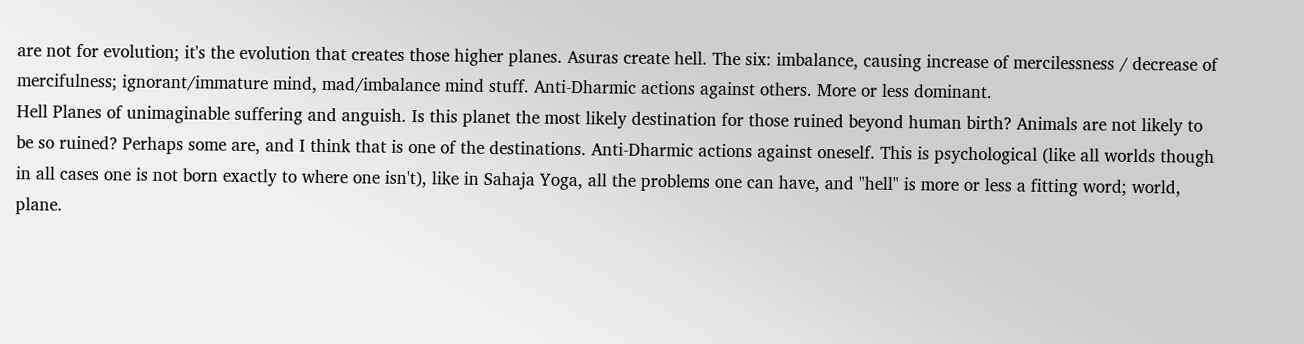are not for evolution; it's the evolution that creates those higher planes. Asuras create hell. The six: imbalance, causing increase of mercilessness / decrease of mercifulness; ignorant/immature mind, mad/imbalance mind stuff. Anti-Dharmic actions against others. More or less dominant.
Hell Planes of unimaginable suffering and anguish. Is this planet the most likely destination for those ruined beyond human birth? Animals are not likely to be so ruined? Perhaps some are, and I think that is one of the destinations. Anti-Dharmic actions against oneself. This is psychological (like all worlds though in all cases one is not born exactly to where one isn't), like in Sahaja Yoga, all the problems one can have, and "hell" is more or less a fitting word; world, plane.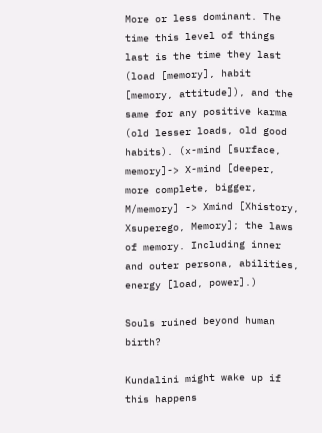More or less dominant. The time this level of things last is the time they last (load [memory], habit [memory, attitude]), and the same for any positive karma (old lesser loads, old good habits). (x-mind [surface, memory]-> X-mind [deeper, more complete, bigger, M/memory] -> Xmind [Xhistory, Xsuperego, Memory]; the laws of memory. Including inner and outer persona, abilities, energy [load, power].)

Souls ruined beyond human birth?

Kundalini might wake up if this happens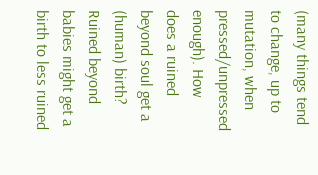(many things tend to change, up to mutation, when pressed/unpressed enough). How does a ruined beyond soul get a (human) birth? Ruined beyond babies might get a birth to less ruined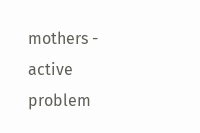mothers - active problem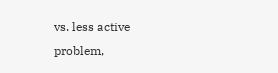vs. less active problem,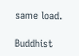same load.

Buddhist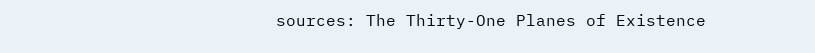sources: The Thirty-One Planes of Existence